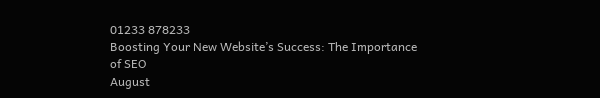01233 878233
Boosting Your New Website’s Success: The Importance of SEO
August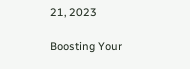21, 2023

Boosting Your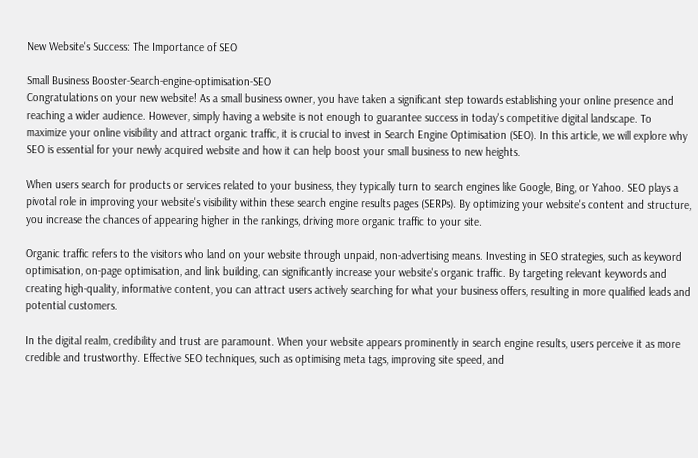New Website's Success: The Importance of SEO

Small Business Booster-Search-engine-optimisation-SEO
Congratulations on your new website! As a small business owner, you have taken a significant step towards establishing your online presence and reaching a wider audience. However, simply having a website is not enough to guarantee success in today's competitive digital landscape. To maximize your online visibility and attract organic traffic, it is crucial to invest in Search Engine Optimisation (SEO). In this article, we will explore why SEO is essential for your newly acquired website and how it can help boost your small business to new heights.

When users search for products or services related to your business, they typically turn to search engines like Google, Bing, or Yahoo. SEO plays a pivotal role in improving your website's visibility within these search engine results pages (SERPs). By optimizing your website's content and structure, you increase the chances of appearing higher in the rankings, driving more organic traffic to your site.

Organic traffic refers to the visitors who land on your website through unpaid, non-advertising means. Investing in SEO strategies, such as keyword optimisation, on-page optimisation, and link building, can significantly increase your website's organic traffic. By targeting relevant keywords and creating high-quality, informative content, you can attract users actively searching for what your business offers, resulting in more qualified leads and potential customers.

In the digital realm, credibility and trust are paramount. When your website appears prominently in search engine results, users perceive it as more credible and trustworthy. Effective SEO techniques, such as optimising meta tags, improving site speed, and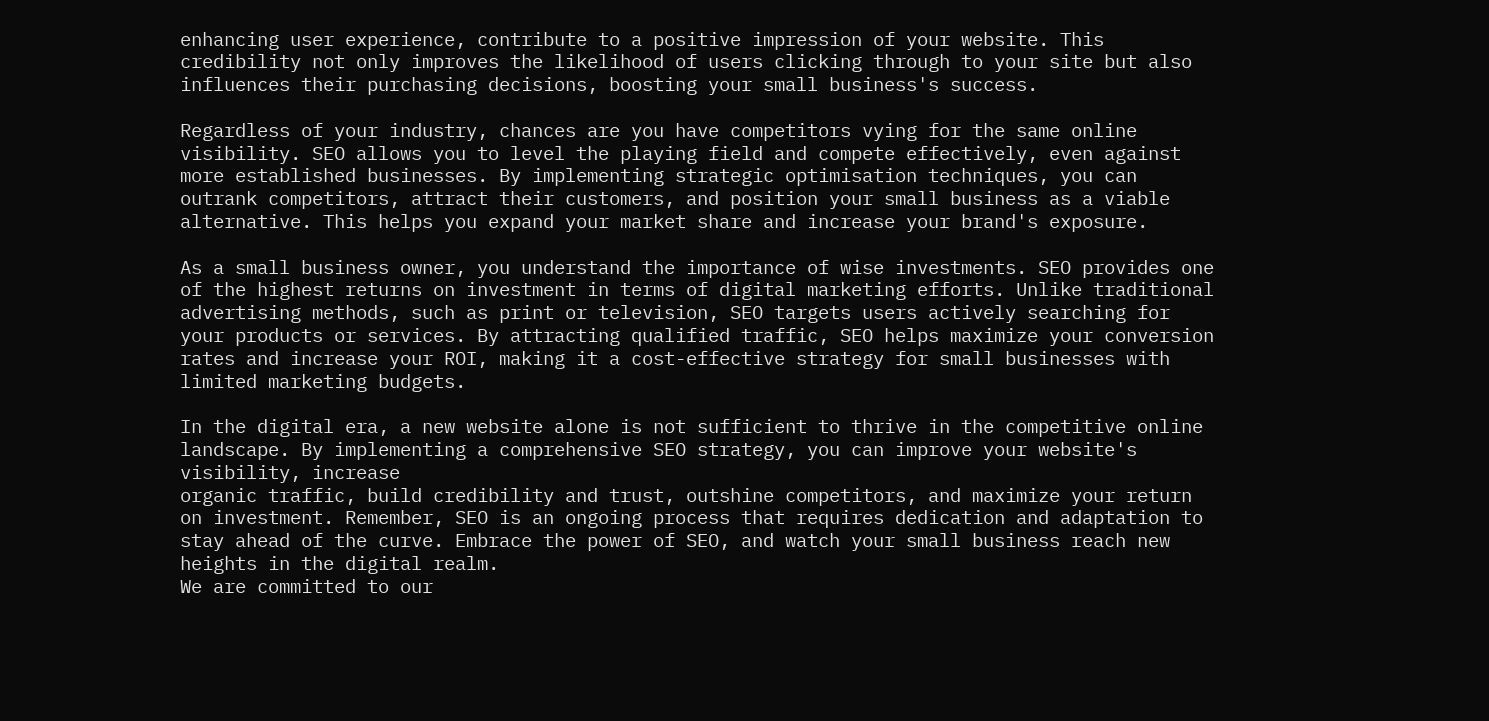enhancing user experience, contribute to a positive impression of your website. This credibility not only improves the likelihood of users clicking through to your site but also influences their purchasing decisions, boosting your small business's success.

Regardless of your industry, chances are you have competitors vying for the same online visibility. SEO allows you to level the playing field and compete effectively, even against more established businesses. By implementing strategic optimisation techniques, you can outrank competitors, attract their customers, and position your small business as a viable alternative. This helps you expand your market share and increase your brand's exposure.

As a small business owner, you understand the importance of wise investments. SEO provides one of the highest returns on investment in terms of digital marketing efforts. Unlike traditional advertising methods, such as print or television, SEO targets users actively searching for your products or services. By attracting qualified traffic, SEO helps maximize your conversion rates and increase your ROI, making it a cost-effective strategy for small businesses with limited marketing budgets.

In the digital era, a new website alone is not sufficient to thrive in the competitive online landscape. By implementing a comprehensive SEO strategy, you can improve your website's visibility, increase
organic traffic, build credibility and trust, outshine competitors, and maximize your return on investment. Remember, SEO is an ongoing process that requires dedication and adaptation to stay ahead of the curve. Embrace the power of SEO, and watch your small business reach new heights in the digital realm.
We are committed to our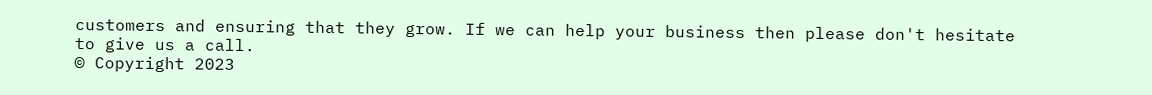customers and ensuring that they grow. If we can help your business then please don't hesitate to give us a call.
© Copyright 2023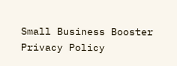Small Business Booster
Privacy Policy